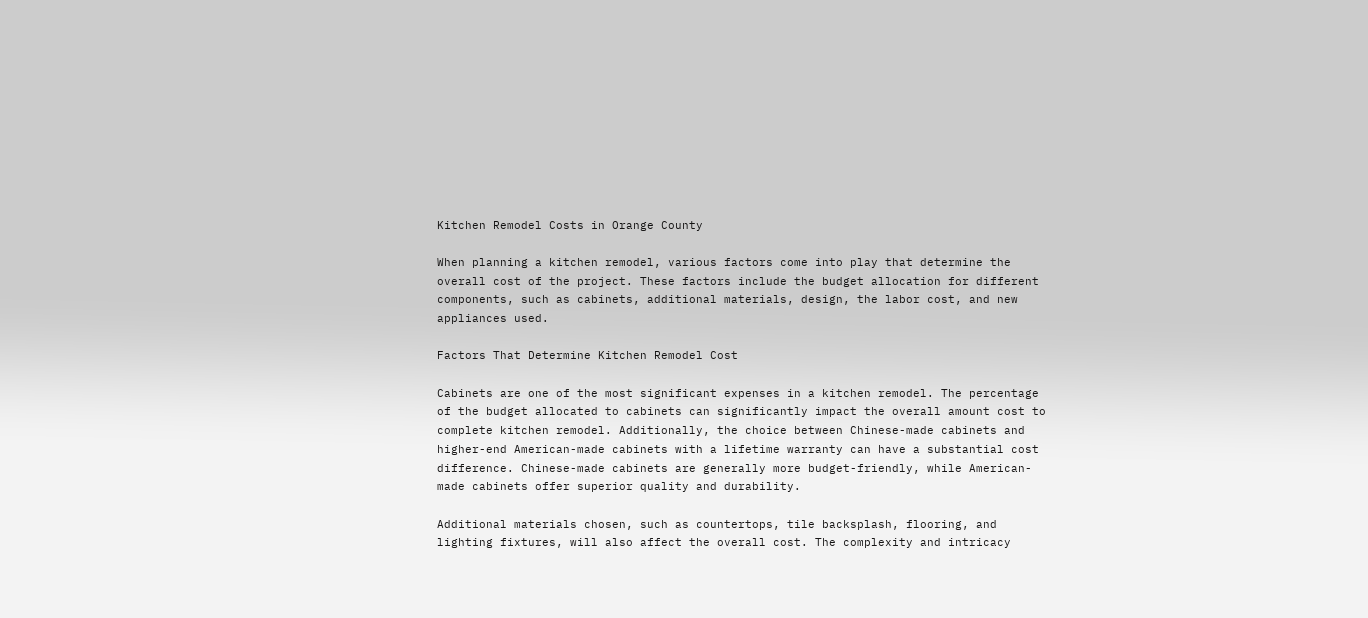Kitchen Remodel Costs in Orange County

When planning a kitchen remodel, various factors come into play that determine the overall cost of the project. These factors include the budget allocation for different components, such as cabinets, additional materials, design, the labor cost, and new appliances used.

Factors That Determine Kitchen Remodel Cost

Cabinets are one of the most significant expenses in a kitchen remodel. The percentage of the budget allocated to cabinets can significantly impact the overall amount cost to complete kitchen remodel. Additionally, the choice between Chinese-made cabinets and higher-end American-made cabinets with a lifetime warranty can have a substantial cost difference. Chinese-made cabinets are generally more budget-friendly, while American-made cabinets offer superior quality and durability.

Additional materials chosen, such as countertops, tile backsplash, flooring, and lighting fixtures, will also affect the overall cost. The complexity and intricacy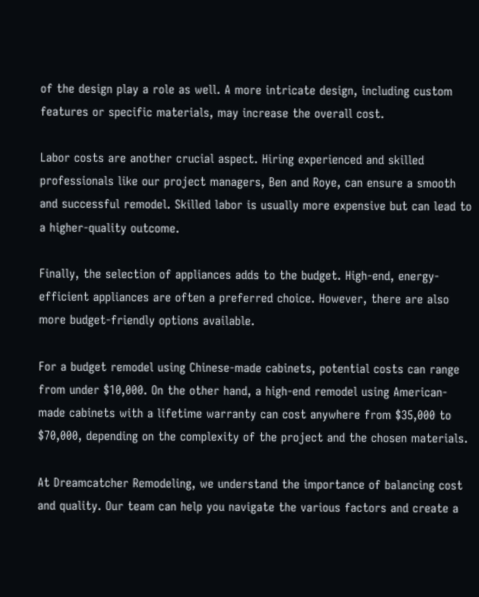of the design play a role as well. A more intricate design, including custom features or specific materials, may increase the overall cost.

Labor costs are another crucial aspect. Hiring experienced and skilled professionals like our project managers, Ben and Roye, can ensure a smooth and successful remodel. Skilled labor is usually more expensive but can lead to a higher-quality outcome.

Finally, the selection of appliances adds to the budget. High-end, energy-efficient appliances are often a preferred choice. However, there are also more budget-friendly options available.

For a budget remodel using Chinese-made cabinets, potential costs can range from under $10,000. On the other hand, a high-end remodel using American-made cabinets with a lifetime warranty can cost anywhere from $35,000 to $70,000, depending on the complexity of the project and the chosen materials.

At Dreamcatcher Remodeling, we understand the importance of balancing cost and quality. Our team can help you navigate the various factors and create a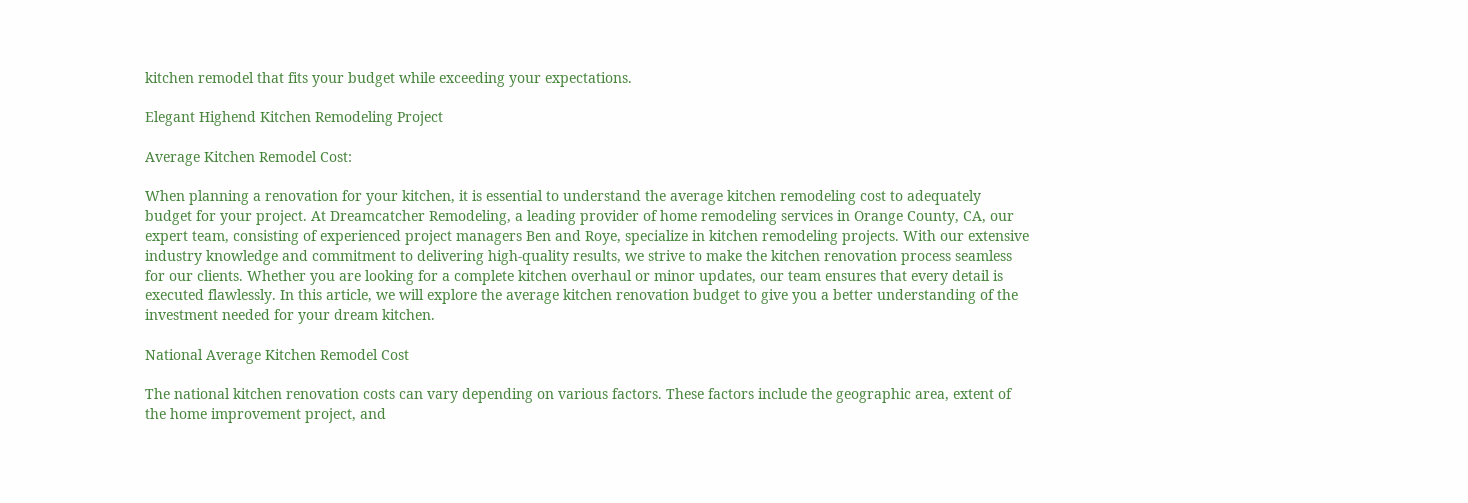kitchen remodel that fits your budget while exceeding your expectations.

Elegant Highend Kitchen Remodeling Project

Average Kitchen Remodel Cost:

When planning a renovation for your kitchen, it is essential to understand the average kitchen remodeling cost to adequately budget for your project. At Dreamcatcher Remodeling, a leading provider of home remodeling services in Orange County, CA, our expert team, consisting of experienced project managers Ben and Roye, specialize in kitchen remodeling projects. With our extensive industry knowledge and commitment to delivering high-quality results, we strive to make the kitchen renovation process seamless for our clients. Whether you are looking for a complete kitchen overhaul or minor updates, our team ensures that every detail is executed flawlessly. In this article, we will explore the average kitchen renovation budget to give you a better understanding of the investment needed for your dream kitchen.

National Average Kitchen Remodel Cost

The national kitchen renovation costs can vary depending on various factors. These factors include the geographic area, extent of the home improvement project, and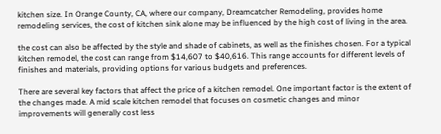kitchen size. In Orange County, CA, where our company, Dreamcatcher Remodeling, provides home remodeling services, the cost of kitchen sink alone may be influenced by the high cost of living in the area.

the cost can also be affected by the style and shade of cabinets, as well as the finishes chosen. For a typical kitchen remodel, the cost can range from $14,607 to $40,616. This range accounts for different levels of finishes and materials, providing options for various budgets and preferences.

There are several key factors that affect the price of a kitchen remodel. One important factor is the extent of the changes made. A mid scale kitchen remodel that focuses on cosmetic changes and minor improvements will generally cost less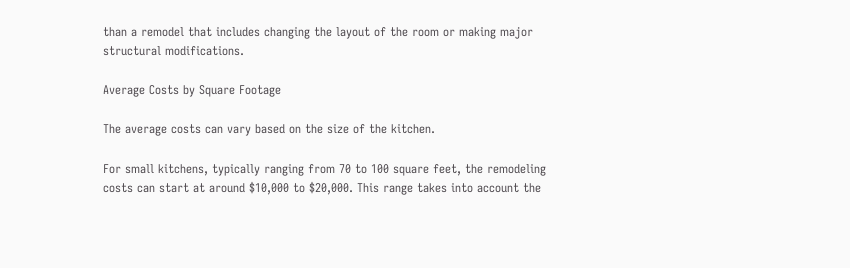than a remodel that includes changing the layout of the room or making major structural modifications.

Average Costs by Square Footage

The average costs can vary based on the size of the kitchen.

For small kitchens, typically ranging from 70 to 100 square feet, the remodeling costs can start at around $10,000 to $20,000. This range takes into account the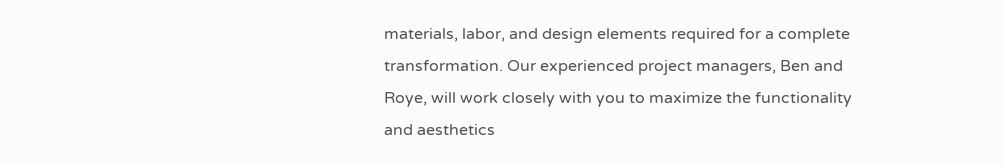materials, labor, and design elements required for a complete transformation. Our experienced project managers, Ben and Roye, will work closely with you to maximize the functionality and aesthetics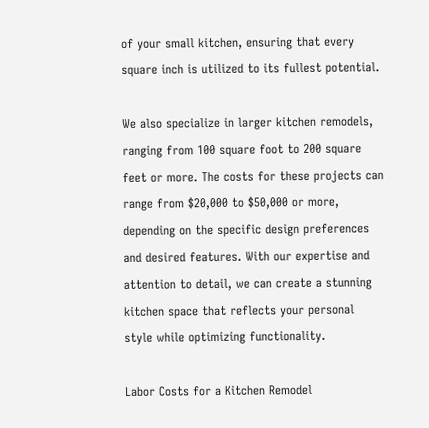of your small kitchen, ensuring that every square inch is utilized to its fullest potential.

We also specialize in larger kitchen remodels, ranging from 100 square foot to 200 square feet or more. The costs for these projects can range from $20,000 to $50,000 or more, depending on the specific design preferences and desired features. With our expertise and attention to detail, we can create a stunning kitchen space that reflects your personal style while optimizing functionality.

Labor Costs for a Kitchen Remodel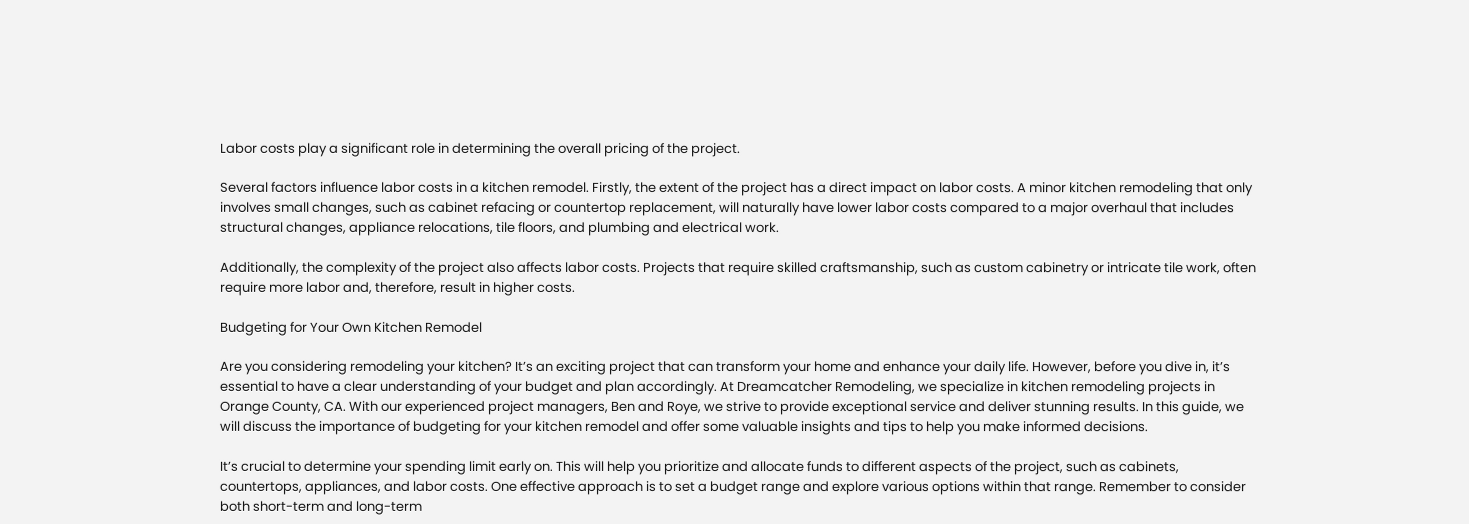Labor costs play a significant role in determining the overall pricing of the project.

Several factors influence labor costs in a kitchen remodel. Firstly, the extent of the project has a direct impact on labor costs. A minor kitchen remodeling that only involves small changes, such as cabinet refacing or countertop replacement, will naturally have lower labor costs compared to a major overhaul that includes structural changes, appliance relocations, tile floors, and plumbing and electrical work.

Additionally, the complexity of the project also affects labor costs. Projects that require skilled craftsmanship, such as custom cabinetry or intricate tile work, often require more labor and, therefore, result in higher costs.

Budgeting for Your Own Kitchen Remodel

Are you considering remodeling your kitchen? It’s an exciting project that can transform your home and enhance your daily life. However, before you dive in, it’s essential to have a clear understanding of your budget and plan accordingly. At Dreamcatcher Remodeling, we specialize in kitchen remodeling projects in Orange County, CA. With our experienced project managers, Ben and Roye, we strive to provide exceptional service and deliver stunning results. In this guide, we will discuss the importance of budgeting for your kitchen remodel and offer some valuable insights and tips to help you make informed decisions.

It’s crucial to determine your spending limit early on. This will help you prioritize and allocate funds to different aspects of the project, such as cabinets, countertops, appliances, and labor costs. One effective approach is to set a budget range and explore various options within that range. Remember to consider both short-term and long-term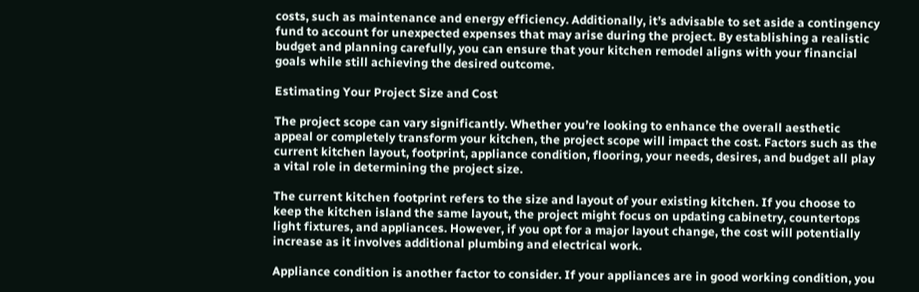costs, such as maintenance and energy efficiency. Additionally, it’s advisable to set aside a contingency fund to account for unexpected expenses that may arise during the project. By establishing a realistic budget and planning carefully, you can ensure that your kitchen remodel aligns with your financial goals while still achieving the desired outcome.

Estimating Your Project Size and Cost

The project scope can vary significantly. Whether you’re looking to enhance the overall aesthetic appeal or completely transform your kitchen, the project scope will impact the cost. Factors such as the current kitchen layout, footprint, appliance condition, flooring, your needs, desires, and budget all play a vital role in determining the project size.

The current kitchen footprint refers to the size and layout of your existing kitchen. If you choose to keep the kitchen island the same layout, the project might focus on updating cabinetry, countertops light fixtures, and appliances. However, if you opt for a major layout change, the cost will potentially increase as it involves additional plumbing and electrical work.

Appliance condition is another factor to consider. If your appliances are in good working condition, you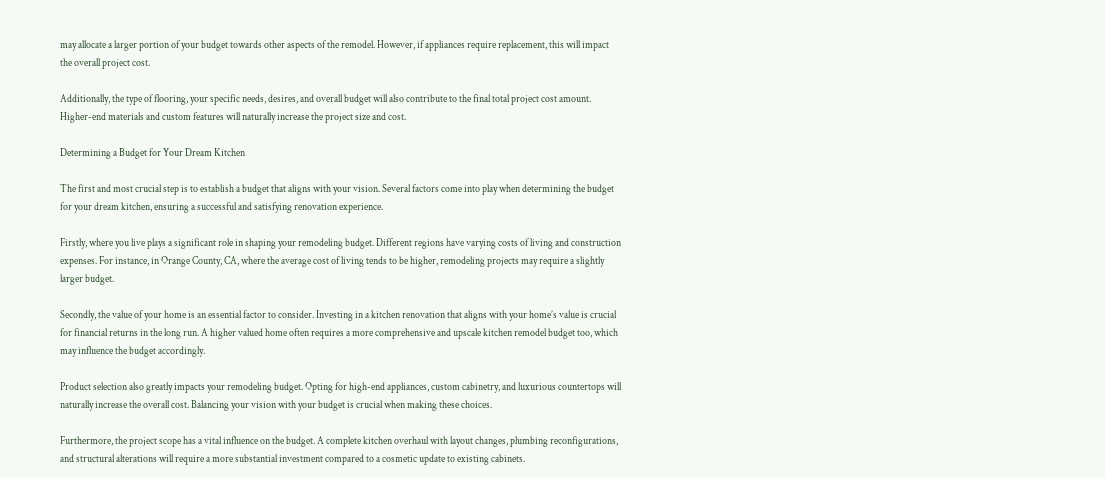may allocate a larger portion of your budget towards other aspects of the remodel. However, if appliances require replacement, this will impact the overall project cost.

Additionally, the type of flooring, your specific needs, desires, and overall budget will also contribute to the final total project cost amount. Higher-end materials and custom features will naturally increase the project size and cost.

Determining a Budget for Your Dream Kitchen

The first and most crucial step is to establish a budget that aligns with your vision. Several factors come into play when determining the budget for your dream kitchen, ensuring a successful and satisfying renovation experience.

Firstly, where you live plays a significant role in shaping your remodeling budget. Different regions have varying costs of living and construction expenses. For instance, in Orange County, CA, where the average cost of living tends to be higher, remodeling projects may require a slightly larger budget.

Secondly, the value of your home is an essential factor to consider. Investing in a kitchen renovation that aligns with your home’s value is crucial for financial returns in the long run. A higher valued home often requires a more comprehensive and upscale kitchen remodel budget too, which may influence the budget accordingly.

Product selection also greatly impacts your remodeling budget. Opting for high-end appliances, custom cabinetry, and luxurious countertops will naturally increase the overall cost. Balancing your vision with your budget is crucial when making these choices.

Furthermore, the project scope has a vital influence on the budget. A complete kitchen overhaul with layout changes, plumbing reconfigurations, and structural alterations will require a more substantial investment compared to a cosmetic update to existing cabinets.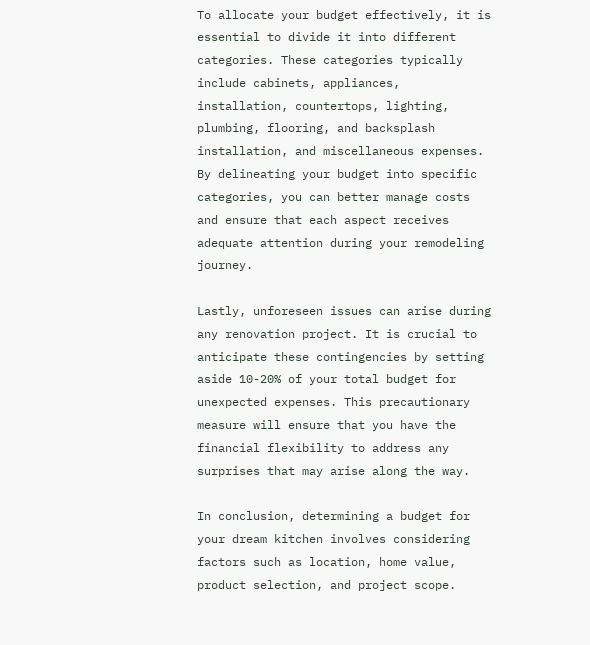To allocate your budget effectively, it is essential to divide it into different categories. These categories typically include cabinets, appliances, installation, countertops, lighting, plumbing, flooring, and backsplash installation, and miscellaneous expenses. By delineating your budget into specific categories, you can better manage costs and ensure that each aspect receives adequate attention during your remodeling journey.

Lastly, unforeseen issues can arise during any renovation project. It is crucial to anticipate these contingencies by setting aside 10-20% of your total budget for unexpected expenses. This precautionary measure will ensure that you have the financial flexibility to address any surprises that may arise along the way.

In conclusion, determining a budget for your dream kitchen involves considering factors such as location, home value, product selection, and project scope.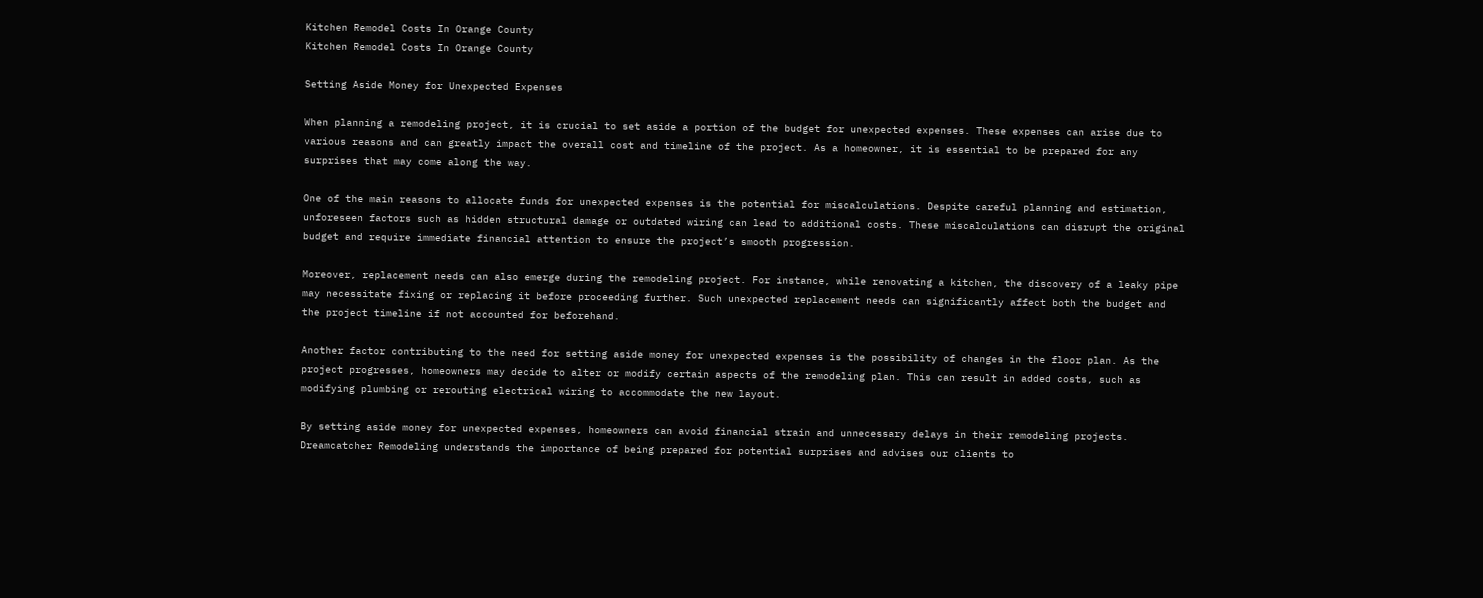Kitchen Remodel Costs In Orange County
Kitchen Remodel Costs In Orange County

Setting Aside Money for Unexpected Expenses

When planning a remodeling project, it is crucial to set aside a portion of the budget for unexpected expenses. These expenses can arise due to various reasons and can greatly impact the overall cost and timeline of the project. As a homeowner, it is essential to be prepared for any surprises that may come along the way.

One of the main reasons to allocate funds for unexpected expenses is the potential for miscalculations. Despite careful planning and estimation, unforeseen factors such as hidden structural damage or outdated wiring can lead to additional costs. These miscalculations can disrupt the original budget and require immediate financial attention to ensure the project’s smooth progression.

Moreover, replacement needs can also emerge during the remodeling project. For instance, while renovating a kitchen, the discovery of a leaky pipe may necessitate fixing or replacing it before proceeding further. Such unexpected replacement needs can significantly affect both the budget and the project timeline if not accounted for beforehand.

Another factor contributing to the need for setting aside money for unexpected expenses is the possibility of changes in the floor plan. As the project progresses, homeowners may decide to alter or modify certain aspects of the remodeling plan. This can result in added costs, such as modifying plumbing or rerouting electrical wiring to accommodate the new layout.

By setting aside money for unexpected expenses, homeowners can avoid financial strain and unnecessary delays in their remodeling projects. Dreamcatcher Remodeling understands the importance of being prepared for potential surprises and advises our clients to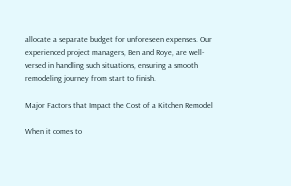allocate a separate budget for unforeseen expenses. Our experienced project managers, Ben and Roye, are well-versed in handling such situations, ensuring a smooth remodeling journey from start to finish.

Major Factors that Impact the Cost of a Kitchen Remodel

When it comes to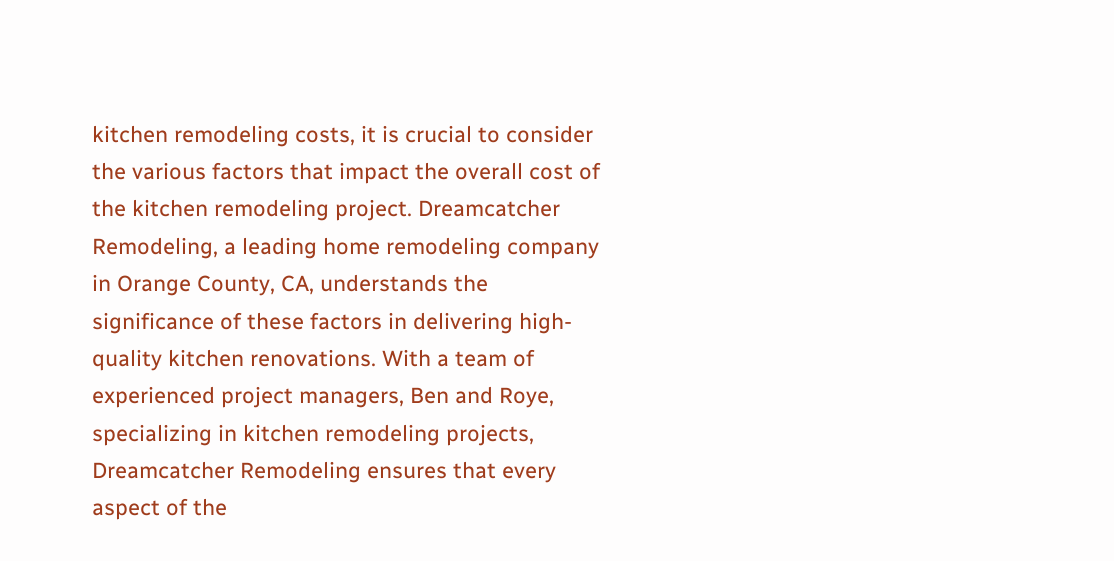kitchen remodeling costs, it is crucial to consider the various factors that impact the overall cost of the kitchen remodeling project. Dreamcatcher Remodeling, a leading home remodeling company in Orange County, CA, understands the significance of these factors in delivering high-quality kitchen renovations. With a team of experienced project managers, Ben and Roye, specializing in kitchen remodeling projects, Dreamcatcher Remodeling ensures that every aspect of the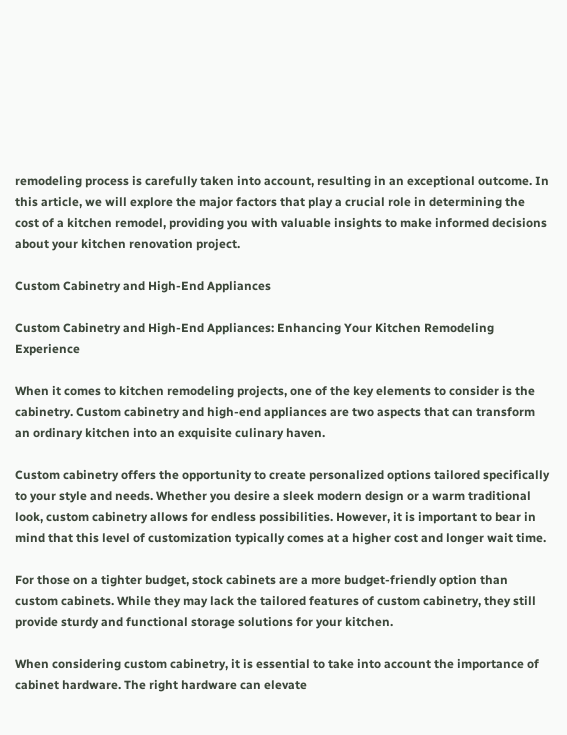remodeling process is carefully taken into account, resulting in an exceptional outcome. In this article, we will explore the major factors that play a crucial role in determining the cost of a kitchen remodel, providing you with valuable insights to make informed decisions about your kitchen renovation project.

Custom Cabinetry and High-End Appliances

Custom Cabinetry and High-End Appliances: Enhancing Your Kitchen Remodeling Experience

When it comes to kitchen remodeling projects, one of the key elements to consider is the cabinetry. Custom cabinetry and high-end appliances are two aspects that can transform an ordinary kitchen into an exquisite culinary haven.

Custom cabinetry offers the opportunity to create personalized options tailored specifically to your style and needs. Whether you desire a sleek modern design or a warm traditional look, custom cabinetry allows for endless possibilities. However, it is important to bear in mind that this level of customization typically comes at a higher cost and longer wait time.

For those on a tighter budget, stock cabinets are a more budget-friendly option than custom cabinets. While they may lack the tailored features of custom cabinetry, they still provide sturdy and functional storage solutions for your kitchen.

When considering custom cabinetry, it is essential to take into account the importance of cabinet hardware. The right hardware can elevate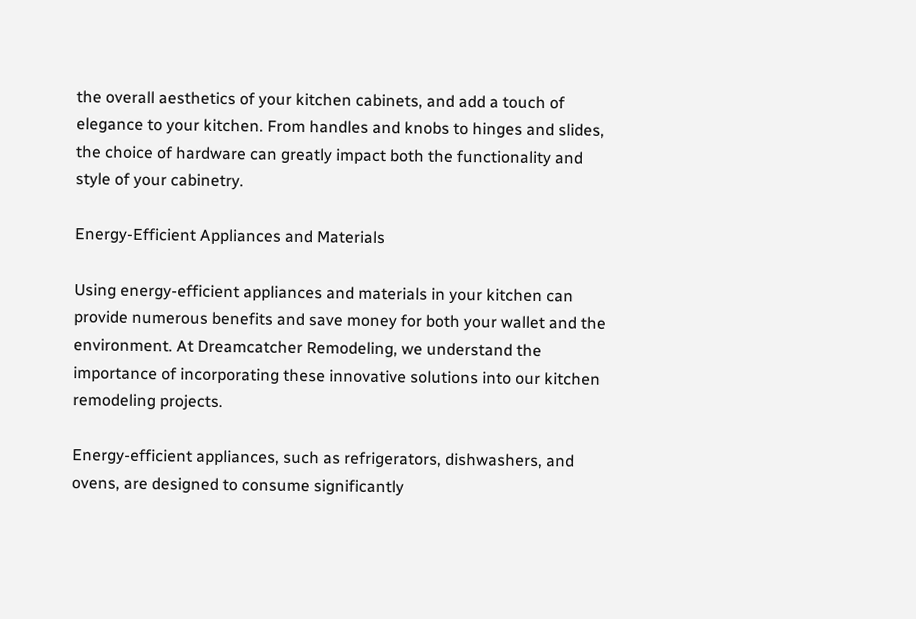the overall aesthetics of your kitchen cabinets, and add a touch of elegance to your kitchen. From handles and knobs to hinges and slides, the choice of hardware can greatly impact both the functionality and style of your cabinetry.

Energy-Efficient Appliances and Materials

Using energy-efficient appliances and materials in your kitchen can provide numerous benefits and save money for both your wallet and the environment. At Dreamcatcher Remodeling, we understand the importance of incorporating these innovative solutions into our kitchen remodeling projects.

Energy-efficient appliances, such as refrigerators, dishwashers, and ovens, are designed to consume significantly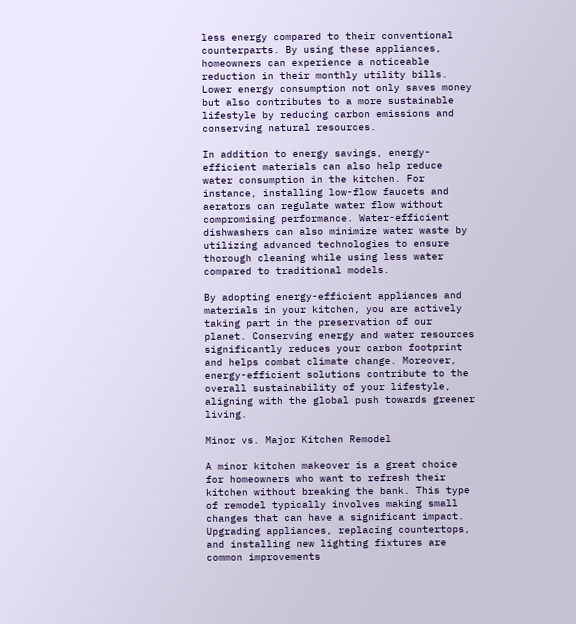less energy compared to their conventional counterparts. By using these appliances, homeowners can experience a noticeable reduction in their monthly utility bills. Lower energy consumption not only saves money but also contributes to a more sustainable lifestyle by reducing carbon emissions and conserving natural resources.

In addition to energy savings, energy-efficient materials can also help reduce water consumption in the kitchen. For instance, installing low-flow faucets and aerators can regulate water flow without compromising performance. Water-efficient dishwashers can also minimize water waste by utilizing advanced technologies to ensure thorough cleaning while using less water compared to traditional models.

By adopting energy-efficient appliances and materials in your kitchen, you are actively taking part in the preservation of our planet. Conserving energy and water resources significantly reduces your carbon footprint and helps combat climate change. Moreover, energy-efficient solutions contribute to the overall sustainability of your lifestyle, aligning with the global push towards greener living.

Minor vs. Major Kitchen Remodel

A minor kitchen makeover is a great choice for homeowners who want to refresh their kitchen without breaking the bank. This type of remodel typically involves making small changes that can have a significant impact. Upgrading appliances, replacing countertops, and installing new lighting fixtures are common improvements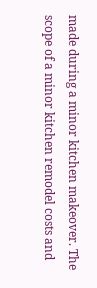made during a minor kitchen makeover. The scope of a minor kitchen remodel costs and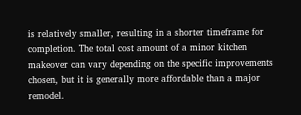is relatively smaller, resulting in a shorter timeframe for completion. The total cost amount of a minor kitchen makeover can vary depending on the specific improvements chosen, but it is generally more affordable than a major remodel.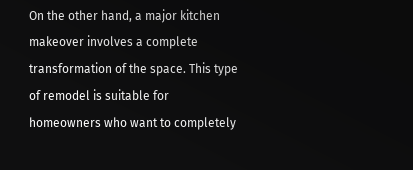On the other hand, a major kitchen makeover involves a complete transformation of the space. This type of remodel is suitable for homeowners who want to completely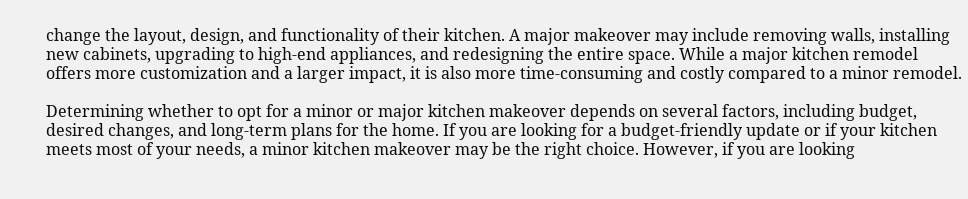change the layout, design, and functionality of their kitchen. A major makeover may include removing walls, installing new cabinets, upgrading to high-end appliances, and redesigning the entire space. While a major kitchen remodel offers more customization and a larger impact, it is also more time-consuming and costly compared to a minor remodel.

Determining whether to opt for a minor or major kitchen makeover depends on several factors, including budget, desired changes, and long-term plans for the home. If you are looking for a budget-friendly update or if your kitchen meets most of your needs, a minor kitchen makeover may be the right choice. However, if you are looking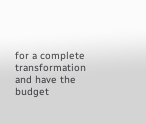for a complete transformation and have the budget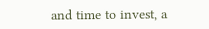and time to invest, a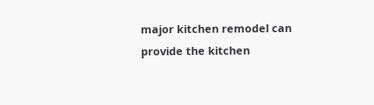major kitchen remodel can provide the kitchen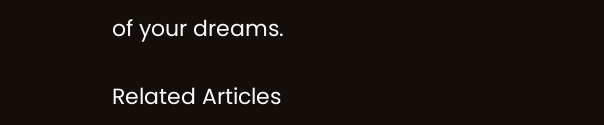of your dreams.

Related Articles